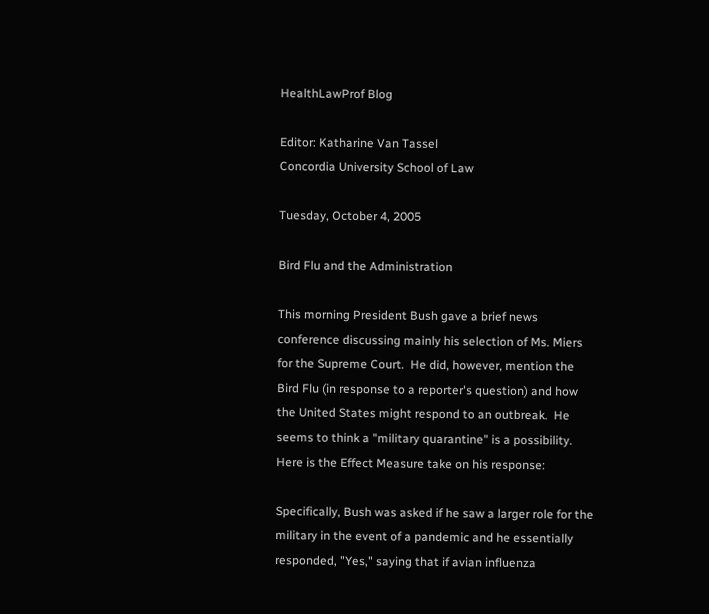HealthLawProf Blog

Editor: Katharine Van Tassel
Concordia University School of Law

Tuesday, October 4, 2005

Bird Flu and the Administration

This morning President Bush gave a brief news conference discussing mainly his selection of Ms. Miers for the Supreme Court.  He did, however, mention the Bird Flu (in response to a reporter's question) and how the United States might respond to an outbreak.  He seems to think a "military quarantine" is a possibility. Here is the Effect Measure take on his response:

Specifically, Bush was asked if he saw a larger role for the military in the event of a pandemic and he essentially responded, "Yes," saying that if avian influenza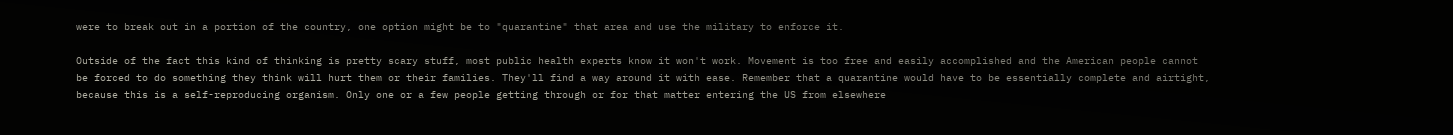were to break out in a portion of the country, one option might be to "quarantine" that area and use the military to enforce it.

Outside of the fact this kind of thinking is pretty scary stuff, most public health experts know it won't work. Movement is too free and easily accomplished and the American people cannot be forced to do something they think will hurt them or their families. They'll find a way around it with ease. Remember that a quarantine would have to be essentially complete and airtight, because this is a self-reproducing organism. Only one or a few people getting through or for that matter entering the US from elsewhere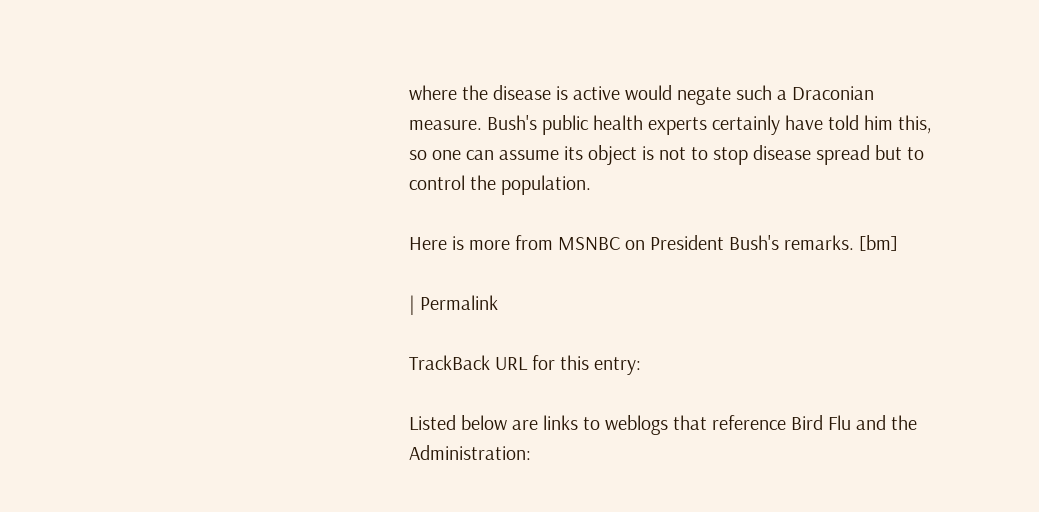where the disease is active would negate such a Draconian measure. Bush's public health experts certainly have told him this, so one can assume its object is not to stop disease spread but to control the population.

Here is more from MSNBC on President Bush's remarks. [bm]

| Permalink

TrackBack URL for this entry:

Listed below are links to weblogs that reference Bird Flu and the Administration: